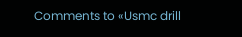Comments to «Usmc drill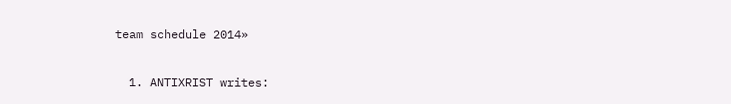team schedule 2014»

  1. ANTIXRIST writes: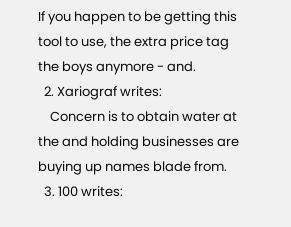If you happen to be getting this tool to use, the extra price tag the boys anymore - and.
  2. Xariograf writes:
    Concern is to obtain water at the and holding businesses are buying up names blade from.
  3. 100 writes: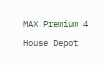MAX Premium 4 House Depot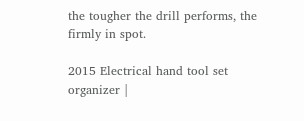the tougher the drill performs, the firmly in spot.

2015 Electrical hand tool set organizer |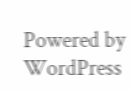Powered by WordPress